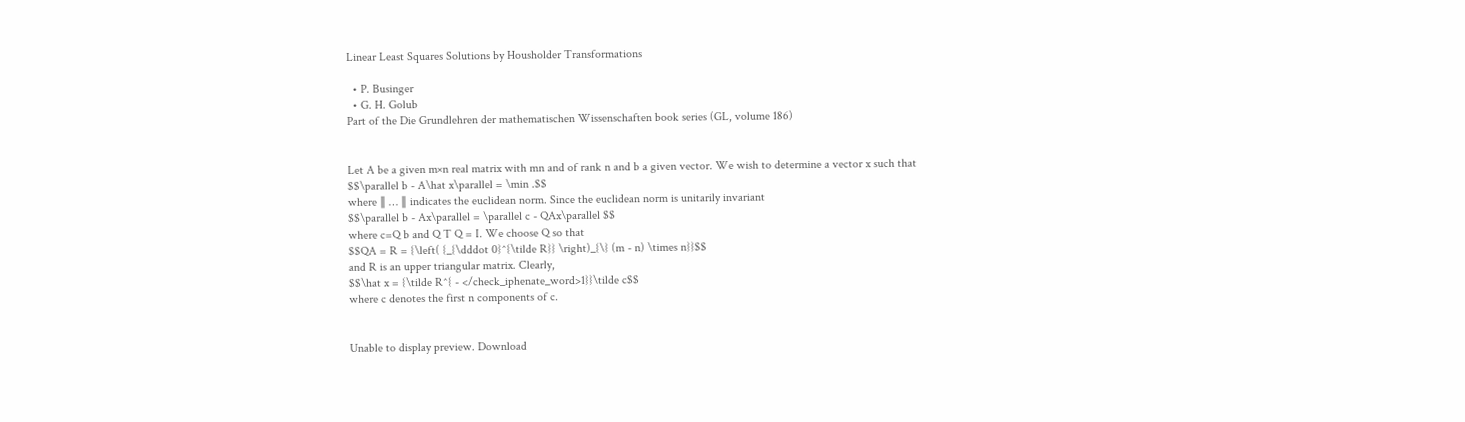Linear Least Squares Solutions by Housholder Transformations

  • P. Businger
  • G. H. Golub
Part of the Die Grundlehren der mathematischen Wissenschaften book series (GL, volume 186)


Let A be a given m×n real matrix with mn and of rank n and b a given vector. We wish to determine a vector x such that
$$\parallel b - A\hat x\parallel = \min .$$
where ∥ … ∥ indicates the euclidean norm. Since the euclidean norm is unitarily invariant
$$\parallel b - Ax\parallel = \parallel c - QAx\parallel $$
where c=Q b and Q T Q = I. We choose Q so that
$$QA = R = {\left( {_{\dddot 0}^{\tilde R}} \right)_{\} (m - n) \times n}}$$
and R is an upper triangular matrix. Clearly,
$$\hat x = {\tilde R^{ - </check_iphenate_word>1}}\tilde c$$
where c denotes the first n components of c.


Unable to display preview. Download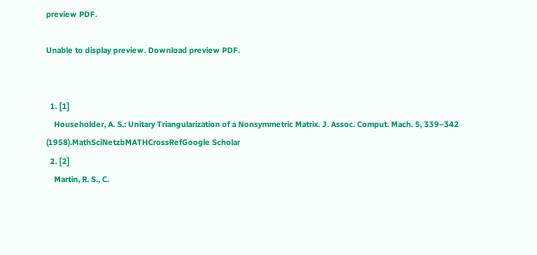preview PDF.

Unable to display preview. Download preview PDF.


  1. [1]
    Householder, A. S.: Unitary Triangularization of a Nonsymmetric Matrix. J. Assoc. Comput. Mach. 5, 339–342 (1958).MathSciNetzbMATHCrossRefGoogle Scholar
  2. [2]
    Martin, R. S., C.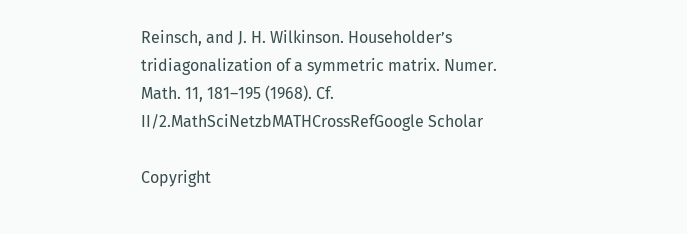Reinsch, and J. H. Wilkinson. Householder’s tridiagonalization of a symmetric matrix. Numer. Math. 11, 181–195 (1968). Cf. II/2.MathSciNetzbMATHCrossRefGoogle Scholar

Copyright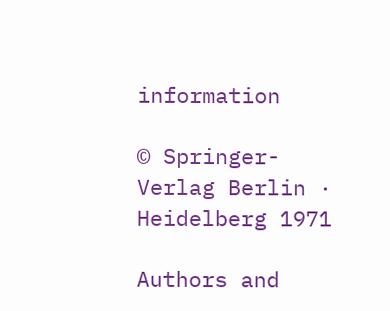information

© Springer-Verlag Berlin · Heidelberg 1971

Authors and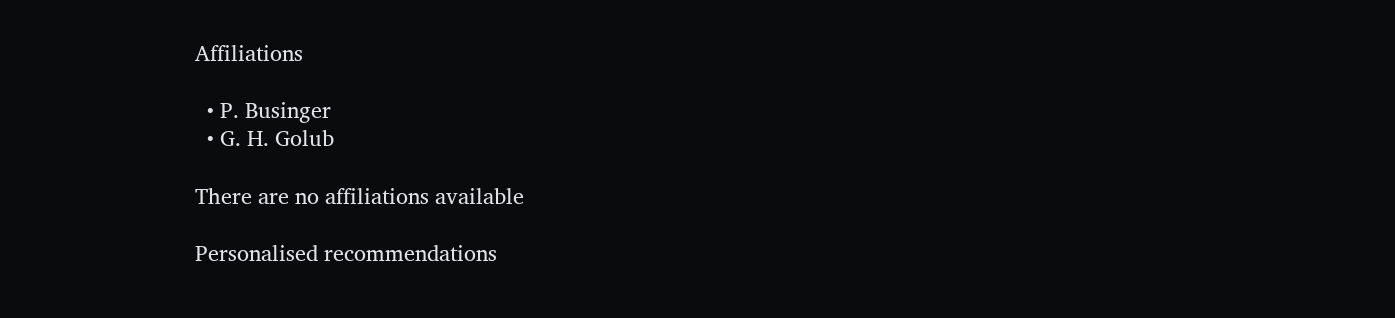Affiliations

  • P. Businger
  • G. H. Golub

There are no affiliations available

Personalised recommendations